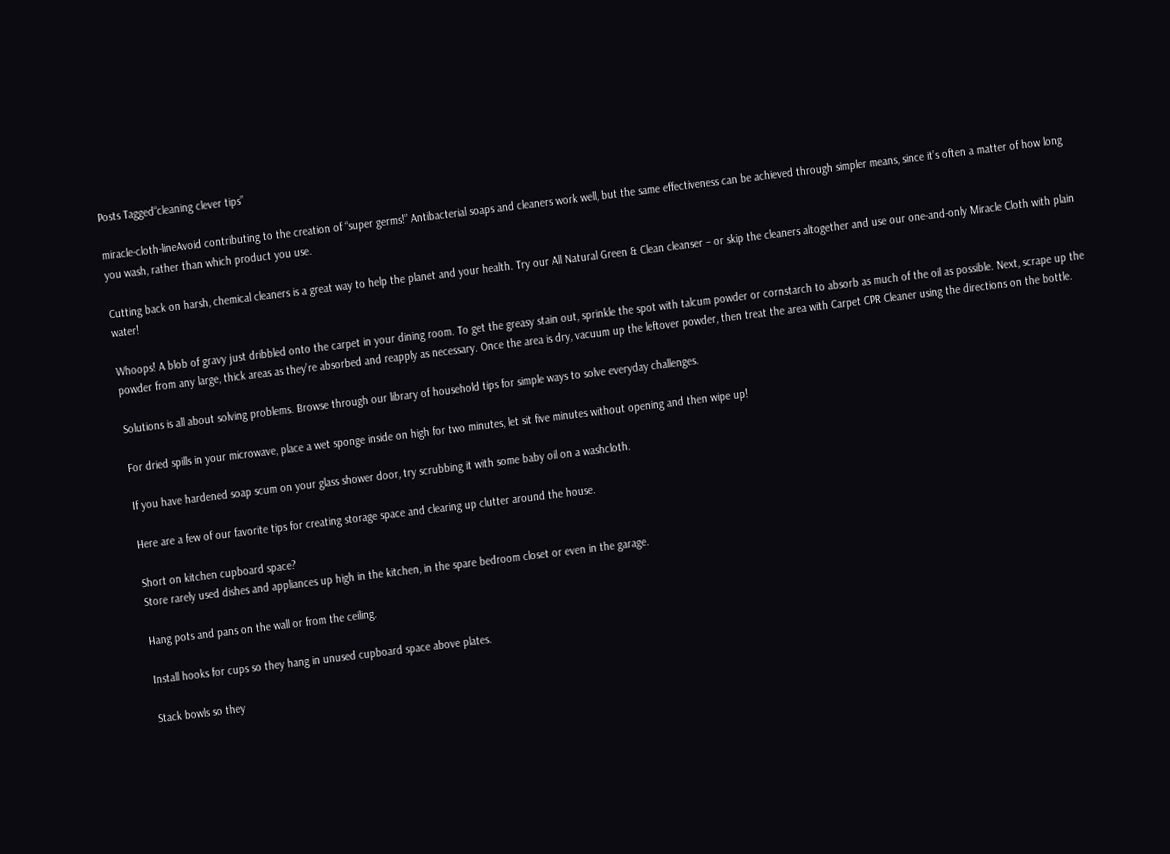Posts Tagged“cleaning clever tips”

miracle-cloth-lineAvoid contributing to the creation of “super germs!” Antibacterial soaps and cleaners work well, but the same effectiveness can be achieved through simpler means, since it’s often a matter of how long you wash, rather than which product you use.

Cutting back on harsh, chemical cleaners is a great way to help the planet and your health. Try our All Natural Green & Clean cleanser – or skip the cleaners altogether and use our one-and-only Miracle Cloth with plain water!

Whoops! A blob of gravy just dribbled onto the carpet in your dining room. To get the greasy stain out, sprinkle the spot with talcum powder or cornstarch to absorb as much of the oil as possible. Next, scrape up the powder from any large, thick areas as they’re absorbed and reapply as necessary. Once the area is dry, vacuum up the leftover powder, then treat the area with Carpet CPR Cleaner using the directions on the bottle.

Solutions is all about solving problems. Browse through our library of household tips for simple ways to solve everyday challenges.

For dried spills in your microwave, place a wet sponge inside on high for two minutes, let sit five minutes without opening and then wipe up!

If you have hardened soap scum on your glass shower door, try scrubbing it with some baby oil on a washcloth.

Here are a few of our favorite tips for creating storage space and clearing up clutter around the house.

Short on kitchen cupboard space?
Store rarely used dishes and appliances up high in the kitchen, in the spare bedroom closet or even in the garage.

Hang pots and pans on the wall or from the ceiling.

Install hooks for cups so they hang in unused cupboard space above plates.

Stack bowls so they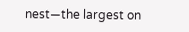nest—the largest on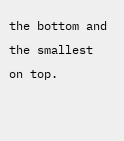the bottom and the smallest on top.